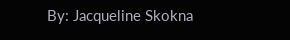By: Jacqueline Skokna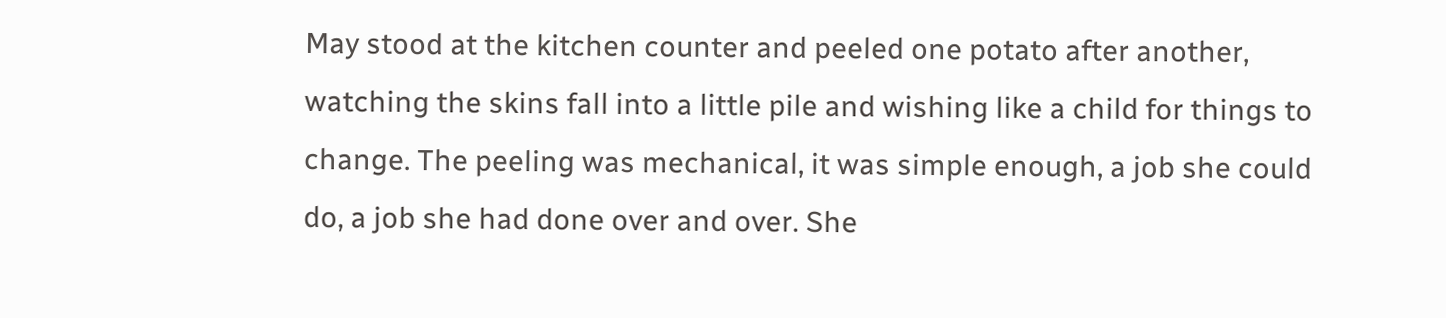May stood at the kitchen counter and peeled one potato after another, watching the skins fall into a little pile and wishing like a child for things to change. The peeling was mechanical, it was simple enough, a job she could do, a job she had done over and over. She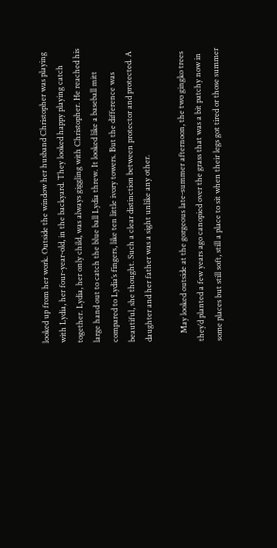looked up from her work. Outside the window her husband Christopher was playing with Lydia, her four-year-old, in the backyard. They looked happy playing catch together. Lydia, her only child, was always giggling with Christopher. He reached his large hand out to catch the blue ball Lydia threw. It looked like a baseball mitt compared to Lydia’s fingers, like ten little ivory towers. But the difference was beautiful, she thought. Such a clear distinction between protector and protected. A daughter and her father was a sight unlike any other.

    May looked outside at the gorgeous late-summer afternoon, the two gingko trees they’d planted a few years ago canopied over the grass that was a bit patchy now in some places but still soft, still a place to sit when their legs got tired or those summer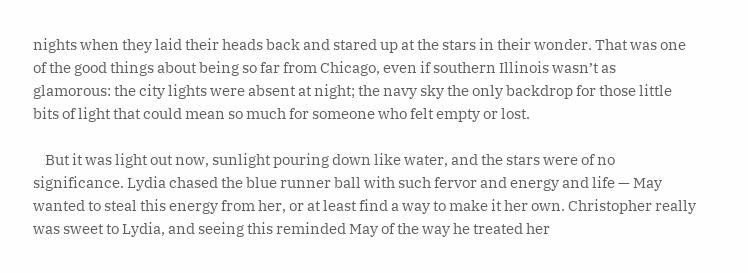nights when they laid their heads back and stared up at the stars in their wonder. That was one of the good things about being so far from Chicago, even if southern Illinois wasn’t as glamorous: the city lights were absent at night; the navy sky the only backdrop for those little bits of light that could mean so much for someone who felt empty or lost.

    But it was light out now, sunlight pouring down like water, and the stars were of no significance. Lydia chased the blue runner ball with such fervor and energy and life — May wanted to steal this energy from her, or at least find a way to make it her own. Christopher really was sweet to Lydia, and seeing this reminded May of the way he treated her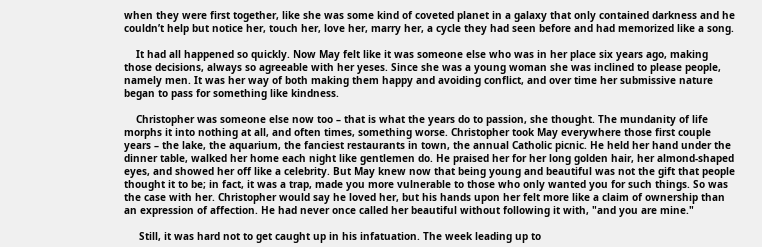when they were first together, like she was some kind of coveted planet in a galaxy that only contained darkness and he couldn’t help but notice her, touch her, love her, marry her, a cycle they had seen before and had memorized like a song.

    It had all happened so quickly. Now May felt like it was someone else who was in her place six years ago, making those decisions, always so agreeable with her yeses. Since she was a young woman she was inclined to please people, namely men. It was her way of both making them happy and avoiding conflict, and over time her submissive nature began to pass for something like kindness.

    Christopher was someone else now too – that is what the years do to passion, she thought. The mundanity of life morphs it into nothing at all, and often times, something worse. Christopher took May everywhere those first couple years – the lake, the aquarium, the fanciest restaurants in town, the annual Catholic picnic. He held her hand under the dinner table, walked her home each night like gentlemen do. He praised her for her long golden hair, her almond-shaped eyes, and showed her off like a celebrity. But May knew now that being young and beautiful was not the gift that people thought it to be; in fact, it was a trap, made you more vulnerable to those who only wanted you for such things. So was the case with her. Christopher would say he loved her, but his hands upon her felt more like a claim of ownership than an expression of affection. He had never once called her beautiful without following it with, "and you are mine."

     Still, it was hard not to get caught up in his infatuation. The week leading up to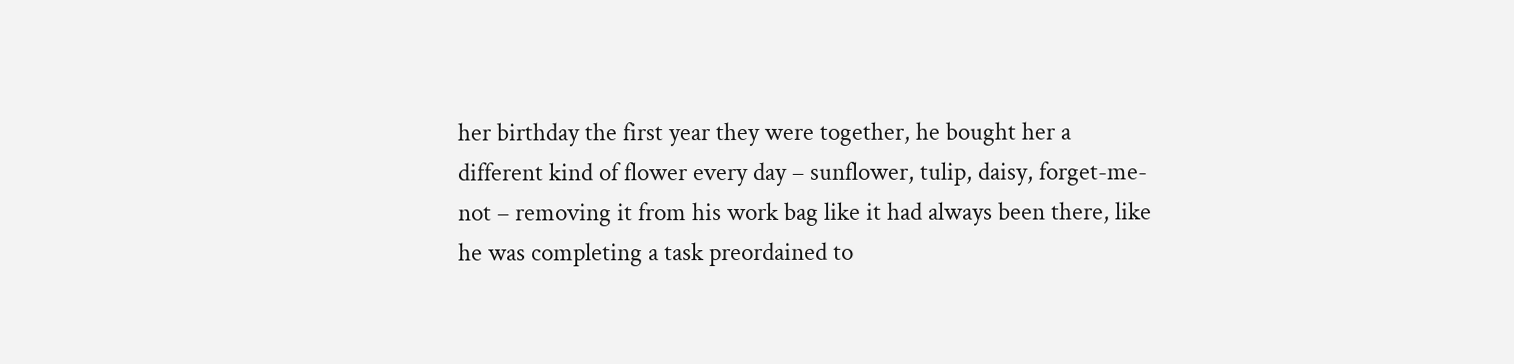her birthday the first year they were together, he bought her a different kind of flower every day – sunflower, tulip, daisy, forget-me-not – removing it from his work bag like it had always been there, like he was completing a task preordained to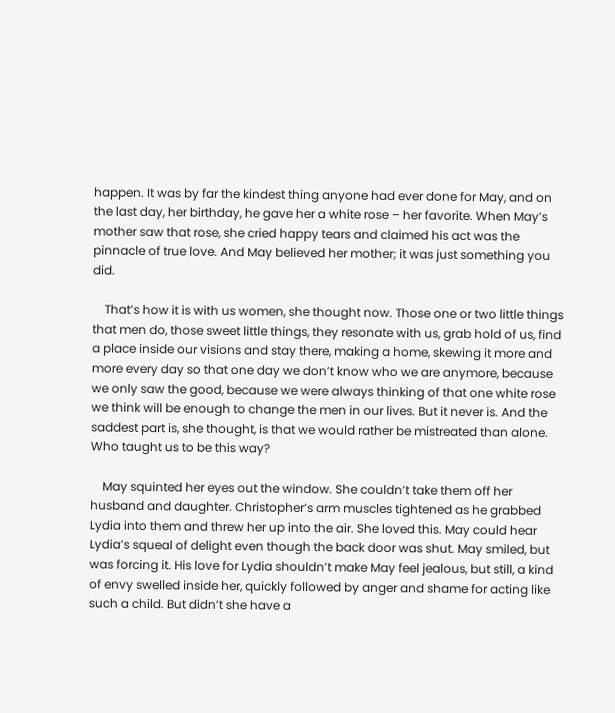happen. It was by far the kindest thing anyone had ever done for May, and on the last day, her birthday, he gave her a white rose – her favorite. When May’s mother saw that rose, she cried happy tears and claimed his act was the pinnacle of true love. And May believed her mother; it was just something you did.

    That’s how it is with us women, she thought now. Those one or two little things that men do, those sweet little things, they resonate with us, grab hold of us, find a place inside our visions and stay there, making a home, skewing it more and more every day so that one day we don’t know who we are anymore, because we only saw the good, because we were always thinking of that one white rose we think will be enough to change the men in our lives. But it never is. And the saddest part is, she thought, is that we would rather be mistreated than alone. Who taught us to be this way?

    May squinted her eyes out the window. She couldn’t take them off her husband and daughter. Christopher’s arm muscles tightened as he grabbed Lydia into them and threw her up into the air. She loved this. May could hear Lydia’s squeal of delight even though the back door was shut. May smiled, but was forcing it. His love for Lydia shouldn’t make May feel jealous, but still, a kind of envy swelled inside her, quickly followed by anger and shame for acting like such a child. But didn’t she have a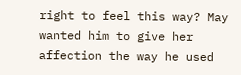right to feel this way? May wanted him to give her affection the way he used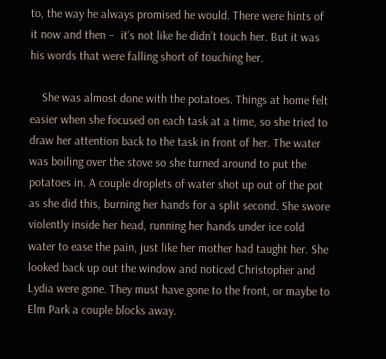to, the way he always promised he would. There were hints of it now and then –  it’s not like he didn’t touch her. But it was his words that were falling short of touching her.

    She was almost done with the potatoes. Things at home felt easier when she focused on each task at a time, so she tried to draw her attention back to the task in front of her. The water was boiling over the stove so she turned around to put the potatoes in. A couple droplets of water shot up out of the pot as she did this, burning her hands for a split second. She swore violently inside her head, running her hands under ice cold water to ease the pain, just like her mother had taught her. She looked back up out the window and noticed Christopher and Lydia were gone. They must have gone to the front, or maybe to Elm Park a couple blocks away.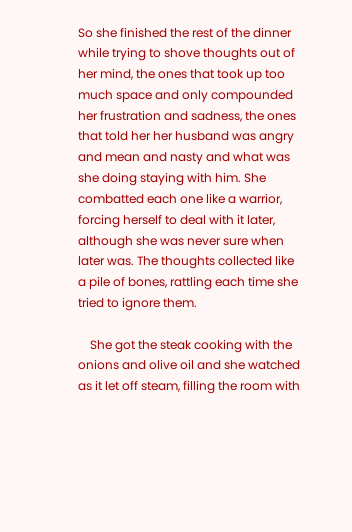So she finished the rest of the dinner while trying to shove thoughts out of her mind, the ones that took up too much space and only compounded her frustration and sadness, the ones that told her her husband was angry and mean and nasty and what was she doing staying with him. She combatted each one like a warrior, forcing herself to deal with it later, although she was never sure when later was. The thoughts collected like a pile of bones, rattling each time she tried to ignore them.

    She got the steak cooking with the onions and olive oil and she watched as it let off steam, filling the room with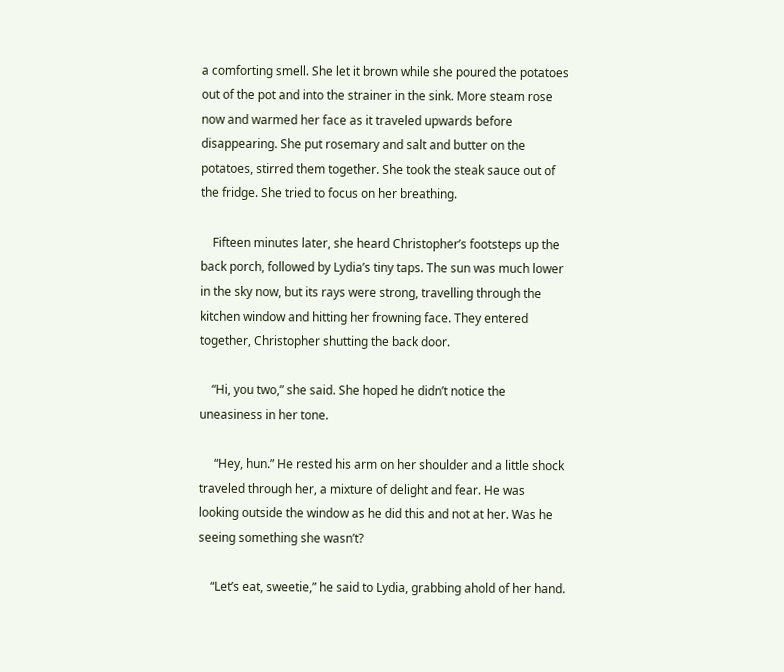a comforting smell. She let it brown while she poured the potatoes out of the pot and into the strainer in the sink. More steam rose now and warmed her face as it traveled upwards before disappearing. She put rosemary and salt and butter on the potatoes, stirred them together. She took the steak sauce out of the fridge. She tried to focus on her breathing.

    Fifteen minutes later, she heard Christopher’s footsteps up the back porch, followed by Lydia’s tiny taps. The sun was much lower in the sky now, but its rays were strong, travelling through the kitchen window and hitting her frowning face. They entered together, Christopher shutting the back door.

    “Hi, you two,” she said. She hoped he didn’t notice the uneasiness in her tone.

     “Hey, hun.” He rested his arm on her shoulder and a little shock traveled through her, a mixture of delight and fear. He was looking outside the window as he did this and not at her. Was he seeing something she wasn’t?

    “Let’s eat, sweetie,” he said to Lydia, grabbing ahold of her hand.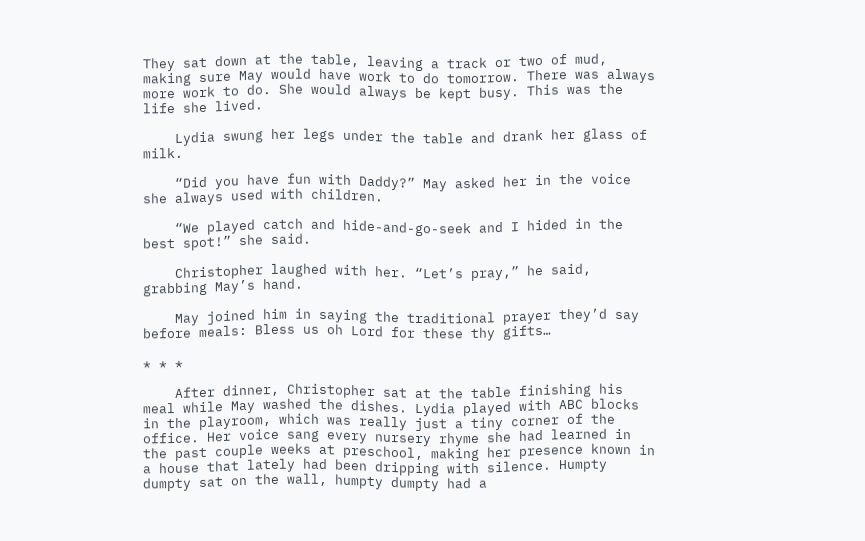They sat down at the table, leaving a track or two of mud, making sure May would have work to do tomorrow. There was always more work to do. She would always be kept busy. This was the life she lived.

    Lydia swung her legs under the table and drank her glass of milk.

    “Did you have fun with Daddy?” May asked her in the voice she always used with children.

    “We played catch and hide-and-go-seek and I hided in the best spot!” she said.

    Christopher laughed with her. “Let’s pray,” he said, grabbing May’s hand.

    May joined him in saying the traditional prayer they’d say before meals: Bless us oh Lord for these thy gifts…

* * *

    After dinner, Christopher sat at the table finishing his meal while May washed the dishes. Lydia played with ABC blocks in the playroom, which was really just a tiny corner of the office. Her voice sang every nursery rhyme she had learned in the past couple weeks at preschool, making her presence known in a house that lately had been dripping with silence. Humpty dumpty sat on the wall, humpty dumpty had a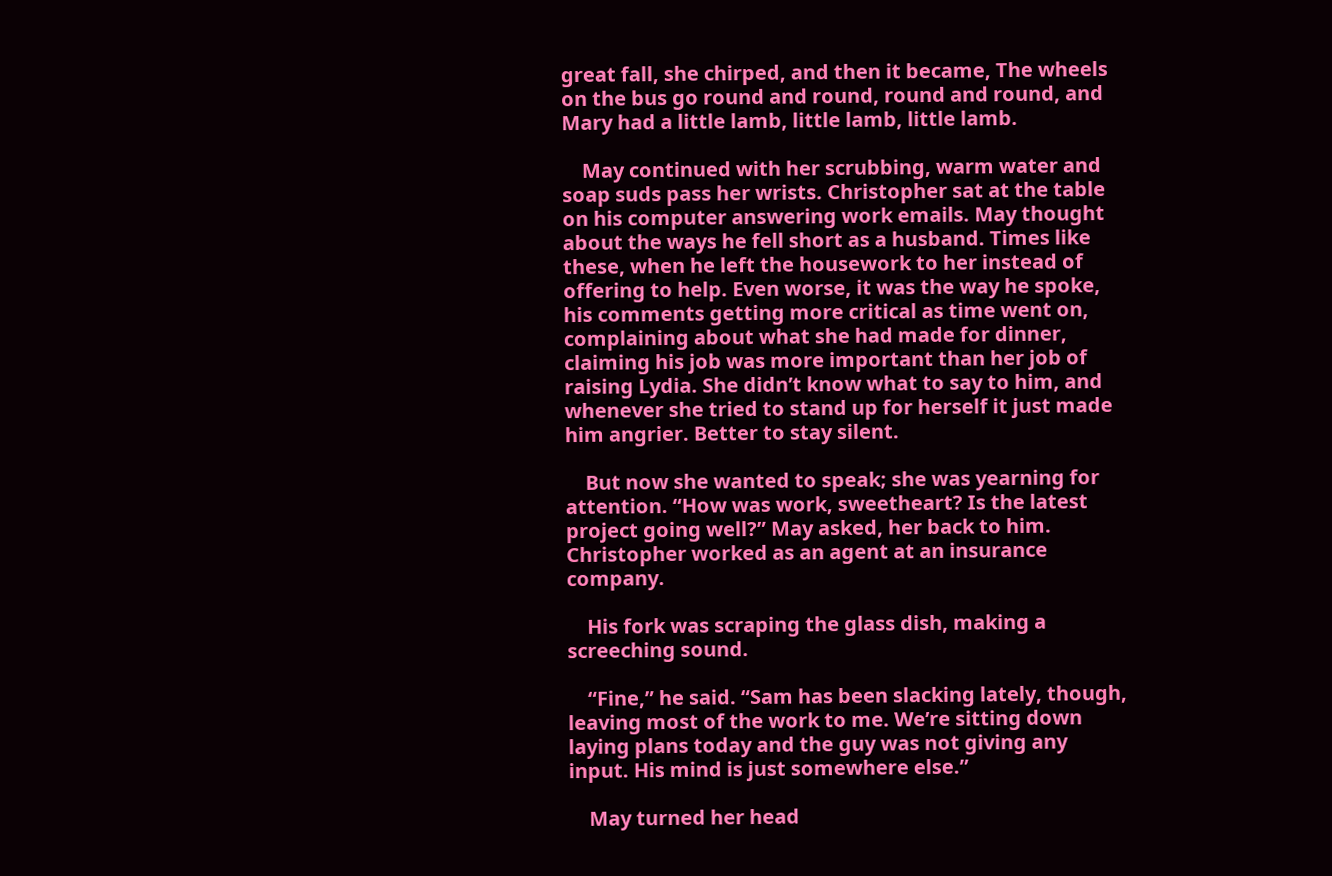great fall, she chirped, and then it became, The wheels on the bus go round and round, round and round, and Mary had a little lamb, little lamb, little lamb.

    May continued with her scrubbing, warm water and soap suds pass her wrists. Christopher sat at the table on his computer answering work emails. May thought about the ways he fell short as a husband. Times like these, when he left the housework to her instead of offering to help. Even worse, it was the way he spoke, his comments getting more critical as time went on, complaining about what she had made for dinner, claiming his job was more important than her job of raising Lydia. She didn’t know what to say to him, and whenever she tried to stand up for herself it just made him angrier. Better to stay silent.

    But now she wanted to speak; she was yearning for attention. “How was work, sweetheart? Is the latest project going well?” May asked, her back to him. Christopher worked as an agent at an insurance company.

    His fork was scraping the glass dish, making a screeching sound.

    “Fine,” he said. “Sam has been slacking lately, though, leaving most of the work to me. We’re sitting down laying plans today and the guy was not giving any input. His mind is just somewhere else.”

    May turned her head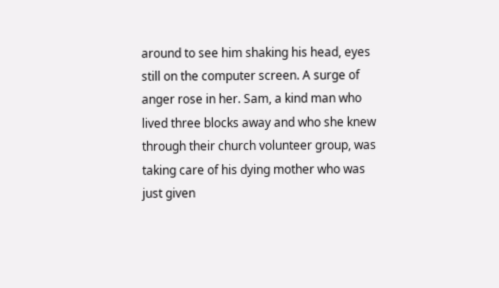around to see him shaking his head, eyes still on the computer screen. A surge of anger rose in her. Sam, a kind man who lived three blocks away and who she knew through their church volunteer group, was taking care of his dying mother who was just given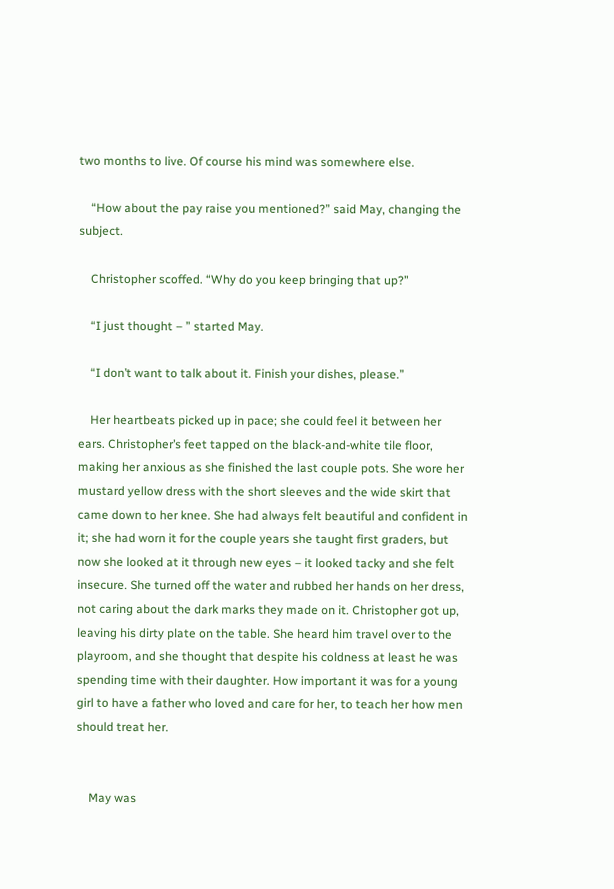two months to live. Of course his mind was somewhere else.

    “How about the pay raise you mentioned?” said May, changing the subject.

    Christopher scoffed. “Why do you keep bringing that up?”

    “I just thought – ” started May.

    “I don’t want to talk about it. Finish your dishes, please.”

    Her heartbeats picked up in pace; she could feel it between her ears. Christopher’s feet tapped on the black-and-white tile floor, making her anxious as she finished the last couple pots. She wore her mustard yellow dress with the short sleeves and the wide skirt that came down to her knee. She had always felt beautiful and confident in it; she had worn it for the couple years she taught first graders, but now she looked at it through new eyes – it looked tacky and she felt insecure. She turned off the water and rubbed her hands on her dress, not caring about the dark marks they made on it. Christopher got up, leaving his dirty plate on the table. She heard him travel over to the playroom, and she thought that despite his coldness at least he was spending time with their daughter. How important it was for a young girl to have a father who loved and care for her, to teach her how men should treat her.


    May was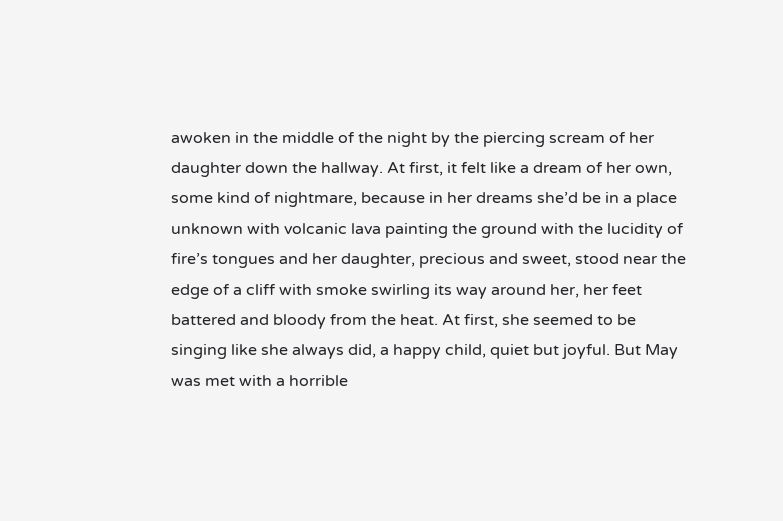awoken in the middle of the night by the piercing scream of her daughter down the hallway. At first, it felt like a dream of her own, some kind of nightmare, because in her dreams she’d be in a place unknown with volcanic lava painting the ground with the lucidity of fire’s tongues and her daughter, precious and sweet, stood near the edge of a cliff with smoke swirling its way around her, her feet battered and bloody from the heat. At first, she seemed to be singing like she always did, a happy child, quiet but joyful. But May was met with a horrible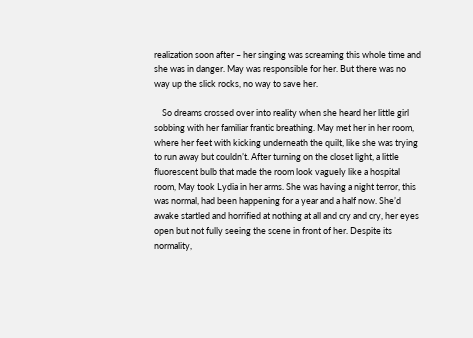realization soon after – her singing was screaming this whole time and she was in danger. May was responsible for her. But there was no way up the slick rocks, no way to save her.

    So dreams crossed over into reality when she heard her little girl sobbing with her familiar frantic breathing. May met her in her room, where her feet with kicking underneath the quilt, like she was trying to run away but couldn’t. After turning on the closet light, a little fluorescent bulb that made the room look vaguely like a hospital room, May took Lydia in her arms. She was having a night terror, this was normal, had been happening for a year and a half now. She’d awake startled and horrified at nothing at all and cry and cry, her eyes open but not fully seeing the scene in front of her. Despite its normality,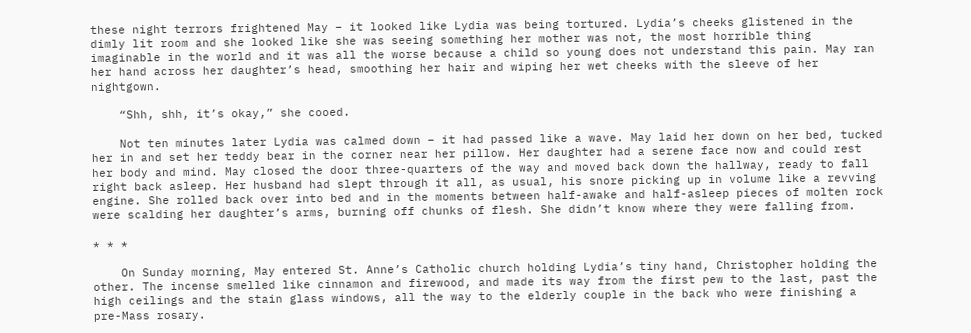these night terrors frightened May – it looked like Lydia was being tortured. Lydia’s cheeks glistened in the dimly lit room and she looked like she was seeing something her mother was not, the most horrible thing imaginable in the world and it was all the worse because a child so young does not understand this pain. May ran her hand across her daughter’s head, smoothing her hair and wiping her wet cheeks with the sleeve of her nightgown.

    “Shh, shh, it’s okay,” she cooed.

    Not ten minutes later Lydia was calmed down – it had passed like a wave. May laid her down on her bed, tucked her in and set her teddy bear in the corner near her pillow. Her daughter had a serene face now and could rest her body and mind. May closed the door three-quarters of the way and moved back down the hallway, ready to fall right back asleep. Her husband had slept through it all, as usual, his snore picking up in volume like a revving engine. She rolled back over into bed and in the moments between half-awake and half-asleep pieces of molten rock were scalding her daughter’s arms, burning off chunks of flesh. She didn’t know where they were falling from.

* * *

    On Sunday morning, May entered St. Anne’s Catholic church holding Lydia’s tiny hand, Christopher holding the other. The incense smelled like cinnamon and firewood, and made its way from the first pew to the last, past the high ceilings and the stain glass windows, all the way to the elderly couple in the back who were finishing a pre-Mass rosary.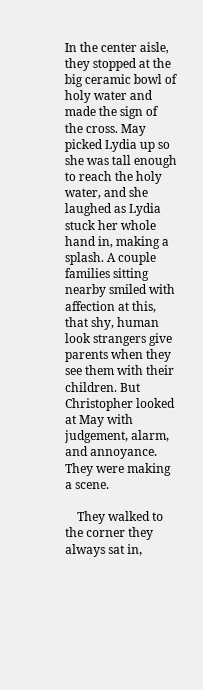In the center aisle, they stopped at the big ceramic bowl of holy water and made the sign of the cross. May picked Lydia up so she was tall enough to reach the holy water, and she laughed as Lydia stuck her whole hand in, making a splash. A couple families sitting nearby smiled with affection at this, that shy, human look strangers give parents when they see them with their children. But Christopher looked at May with judgement, alarm, and annoyance. They were making a scene.

    They walked to the corner they always sat in,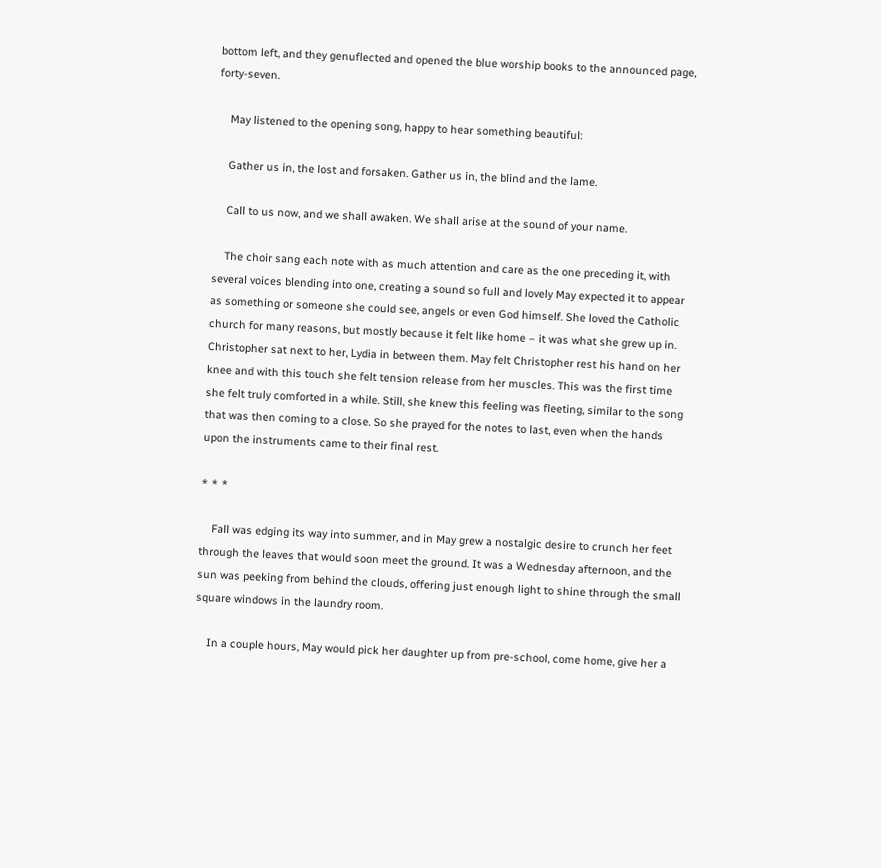bottom left, and they genuflected and opened the blue worship books to the announced page, forty-seven.

    May listened to the opening song, happy to hear something beautiful:

    Gather us in, the lost and forsaken. Gather us in, the blind and the lame.

    Call to us now, and we shall awaken. We shall arise at the sound of your name.

    The choir sang each note with as much attention and care as the one preceding it, with several voices blending into one, creating a sound so full and lovely May expected it to appear as something or someone she could see, angels or even God himself. She loved the Catholic church for many reasons, but mostly because it felt like home – it was what she grew up in. Christopher sat next to her, Lydia in between them. May felt Christopher rest his hand on her knee and with this touch she felt tension release from her muscles. This was the first time she felt truly comforted in a while. Still, she knew this feeling was fleeting, similar to the song that was then coming to a close. So she prayed for the notes to last, even when the hands upon the instruments came to their final rest.

* * *

    Fall was edging its way into summer, and in May grew a nostalgic desire to crunch her feet through the leaves that would soon meet the ground. It was a Wednesday afternoon, and the sun was peeking from behind the clouds, offering just enough light to shine through the small square windows in the laundry room.

    In a couple hours, May would pick her daughter up from pre-school, come home, give her a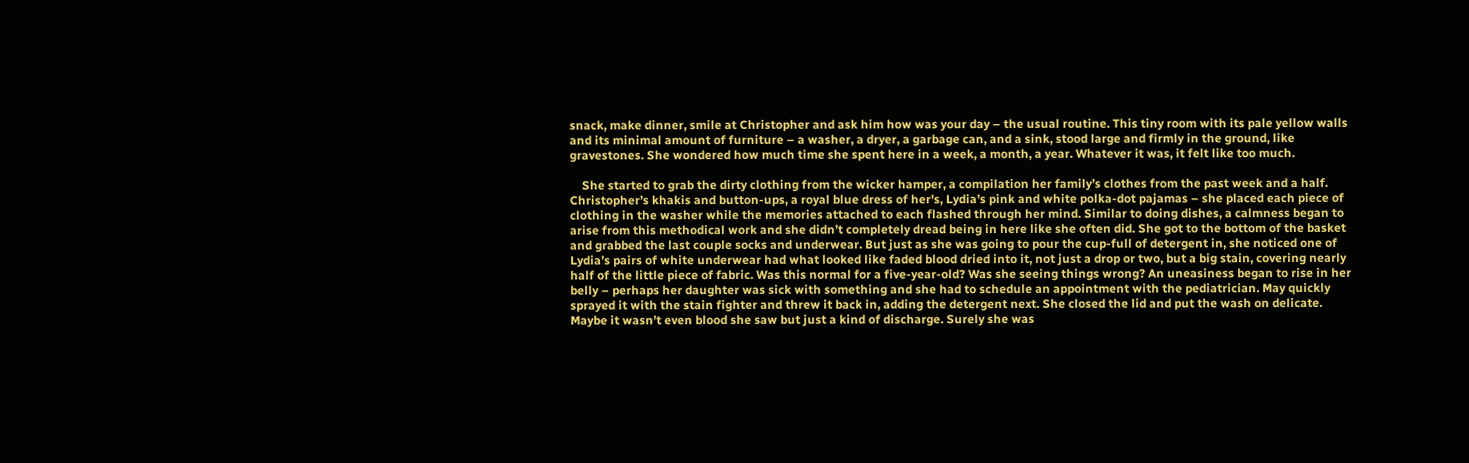snack, make dinner, smile at Christopher and ask him how was your day – the usual routine. This tiny room with its pale yellow walls and its minimal amount of furniture – a washer, a dryer, a garbage can, and a sink, stood large and firmly in the ground, like gravestones. She wondered how much time she spent here in a week, a month, a year. Whatever it was, it felt like too much.

    She started to grab the dirty clothing from the wicker hamper, a compilation her family’s clothes from the past week and a half. Christopher’s khakis and button-ups, a royal blue dress of her's, Lydia’s pink and white polka-dot pajamas – she placed each piece of clothing in the washer while the memories attached to each flashed through her mind. Similar to doing dishes, a calmness began to arise from this methodical work and she didn’t completely dread being in here like she often did. She got to the bottom of the basket and grabbed the last couple socks and underwear. But just as she was going to pour the cup-full of detergent in, she noticed one of Lydia’s pairs of white underwear had what looked like faded blood dried into it, not just a drop or two, but a big stain, covering nearly half of the little piece of fabric. Was this normal for a five-year-old? Was she seeing things wrong? An uneasiness began to rise in her belly – perhaps her daughter was sick with something and she had to schedule an appointment with the pediatrician. May quickly sprayed it with the stain fighter and threw it back in, adding the detergent next. She closed the lid and put the wash on delicate. Maybe it wasn’t even blood she saw but just a kind of discharge. Surely she was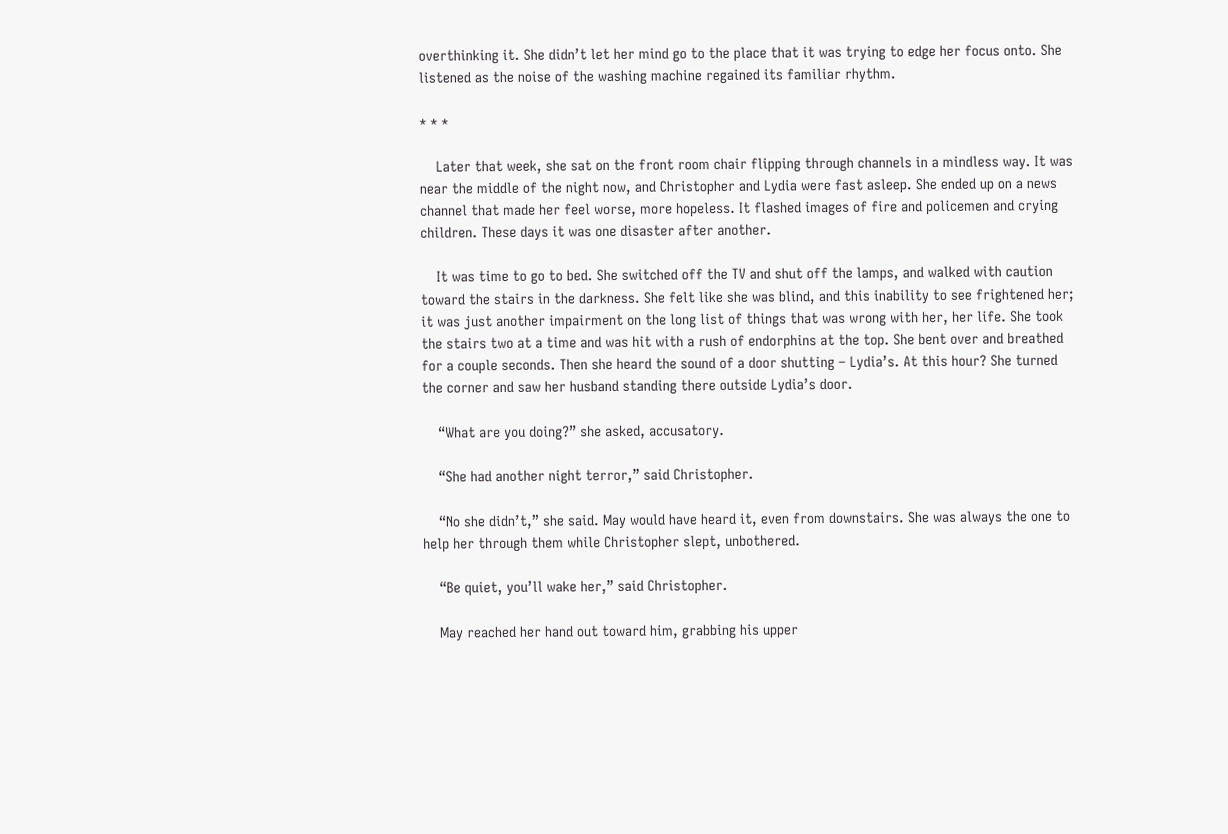overthinking it. She didn’t let her mind go to the place that it was trying to edge her focus onto. She listened as the noise of the washing machine regained its familiar rhythm.

* * *

    Later that week, she sat on the front room chair flipping through channels in a mindless way. It was near the middle of the night now, and Christopher and Lydia were fast asleep. She ended up on a news channel that made her feel worse, more hopeless. It flashed images of fire and policemen and crying children. These days it was one disaster after another.

    It was time to go to bed. She switched off the TV and shut off the lamps, and walked with caution toward the stairs in the darkness. She felt like she was blind, and this inability to see frightened her; it was just another impairment on the long list of things that was wrong with her, her life. She took the stairs two at a time and was hit with a rush of endorphins at the top. She bent over and breathed for a couple seconds. Then she heard the sound of a door shutting – Lydia’s. At this hour? She turned the corner and saw her husband standing there outside Lydia’s door.

    “What are you doing?” she asked, accusatory.

    “She had another night terror,” said Christopher.

    “No she didn’t,” she said. May would have heard it, even from downstairs. She was always the one to help her through them while Christopher slept, unbothered.

    “Be quiet, you’ll wake her,” said Christopher.

    May reached her hand out toward him, grabbing his upper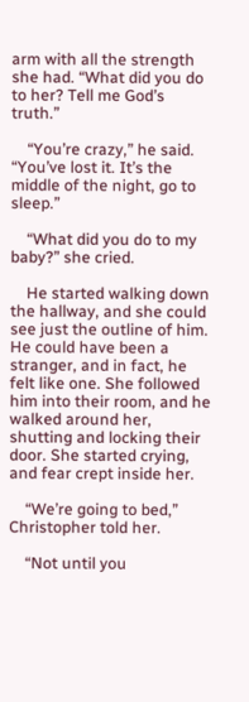arm with all the strength she had. “What did you do to her? Tell me God’s truth.”

    “You’re crazy,” he said. “You’ve lost it. It’s the middle of the night, go to sleep.”

    “What did you do to my baby?” she cried.

    He started walking down the hallway, and she could see just the outline of him. He could have been a stranger, and in fact, he felt like one. She followed him into their room, and he walked around her, shutting and locking their door. She started crying, and fear crept inside her.

    “We’re going to bed,” Christopher told her.

    “Not until you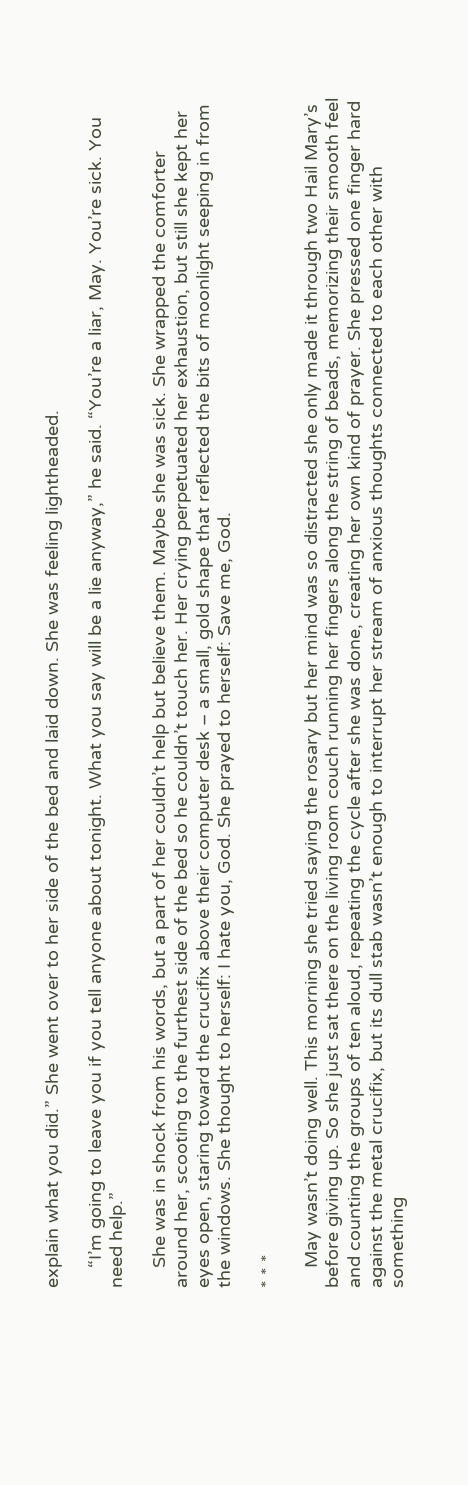explain what you did.” She went over to her side of the bed and laid down. She was feeling lightheaded.

    “I’m going to leave you if you tell anyone about tonight. What you say will be a lie anyway,” he said. “You’re a liar, May. You’re sick. You need help.”

    She was in shock from his words, but a part of her couldn’t help but believe them. Maybe she was sick. She wrapped the comforter around her, scooting to the furthest side of the bed so he couldn’t touch her. Her crying perpetuated her exhaustion, but still she kept her eyes open, staring toward the crucifix above their computer desk – a small, gold shape that reflected the bits of moonlight seeping in from the windows. She thought to herself: I hate you, God. She prayed to herself: Save me, God.

* * *

    May wasn’t doing well. This morning she tried saying the rosary but her mind was so distracted she only made it through two Hail Mary’s before giving up. So she just sat there on the living room couch running her fingers along the string of beads, memorizing their smooth feel and counting the groups of ten aloud, repeating the cycle after she was done, creating her own kind of prayer. She pressed one finger hard against the metal crucifix, but its dull stab wasn’t enough to interrupt her stream of anxious thoughts connected to each other with something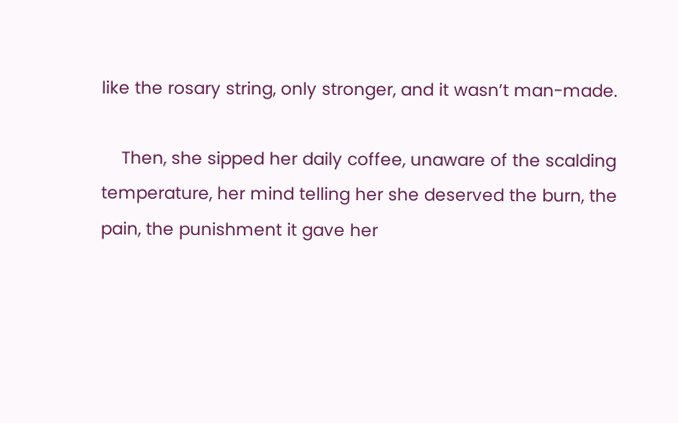like the rosary string, only stronger, and it wasn’t man-made.

    Then, she sipped her daily coffee, unaware of the scalding temperature, her mind telling her she deserved the burn, the pain, the punishment it gave her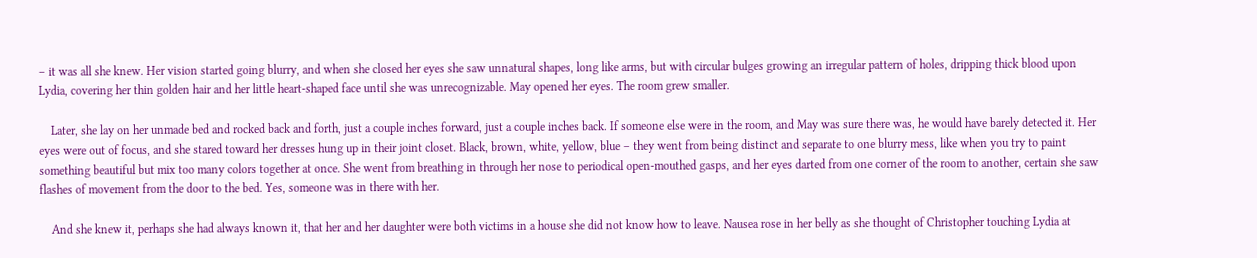– it was all she knew. Her vision started going blurry, and when she closed her eyes she saw unnatural shapes, long like arms, but with circular bulges growing an irregular pattern of holes, dripping thick blood upon Lydia, covering her thin golden hair and her little heart-shaped face until she was unrecognizable. May opened her eyes. The room grew smaller.

    Later, she lay on her unmade bed and rocked back and forth, just a couple inches forward, just a couple inches back. If someone else were in the room, and May was sure there was, he would have barely detected it. Her eyes were out of focus, and she stared toward her dresses hung up in their joint closet. Black, brown, white, yellow, blue – they went from being distinct and separate to one blurry mess, like when you try to paint something beautiful but mix too many colors together at once. She went from breathing in through her nose to periodical open-mouthed gasps, and her eyes darted from one corner of the room to another, certain she saw flashes of movement from the door to the bed. Yes, someone was in there with her.

    And she knew it, perhaps she had always known it, that her and her daughter were both victims in a house she did not know how to leave. Nausea rose in her belly as she thought of Christopher touching Lydia at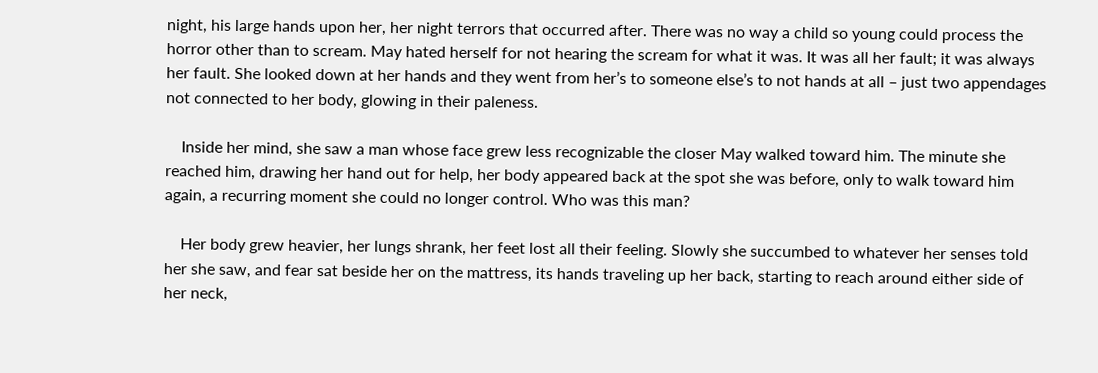night, his large hands upon her, her night terrors that occurred after. There was no way a child so young could process the horror other than to scream. May hated herself for not hearing the scream for what it was. It was all her fault; it was always her fault. She looked down at her hands and they went from her’s to someone else’s to not hands at all – just two appendages not connected to her body, glowing in their paleness.

    Inside her mind, she saw a man whose face grew less recognizable the closer May walked toward him. The minute she reached him, drawing her hand out for help, her body appeared back at the spot she was before, only to walk toward him again, a recurring moment she could no longer control. Who was this man?

    Her body grew heavier, her lungs shrank, her feet lost all their feeling. Slowly she succumbed to whatever her senses told her she saw, and fear sat beside her on the mattress, its hands traveling up her back, starting to reach around either side of her neck,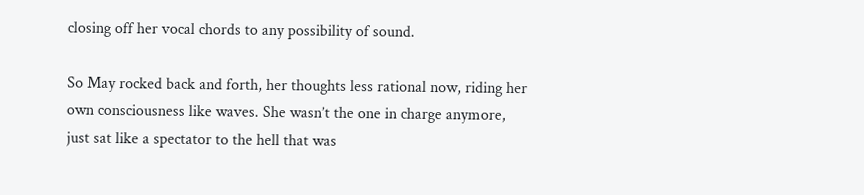closing off her vocal chords to any possibility of sound.

So May rocked back and forth, her thoughts less rational now, riding her own consciousness like waves. She wasn’t the one in charge anymore, just sat like a spectator to the hell that was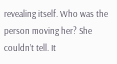revealing itself. Who was the person moving her? She couldn’t tell. It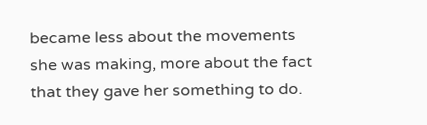became less about the movements she was making, more about the fact that they gave her something to do.